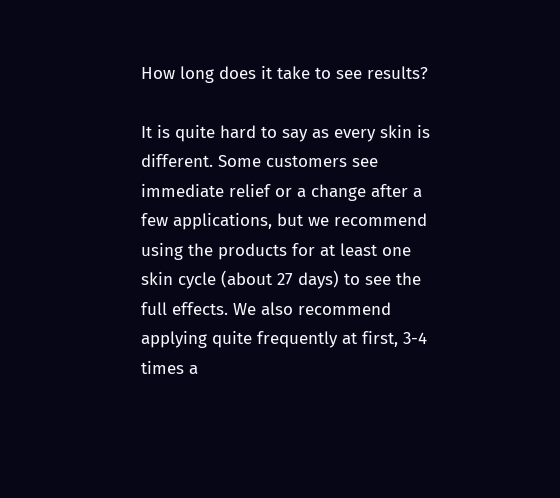How long does it take to see results?

It is quite hard to say as every skin is different. Some customers see immediate relief or a change after a few applications, but we recommend using the products for at least one skin cycle (about 27 days) to see the full effects. We also recommend applying quite frequently at first, 3-4 times a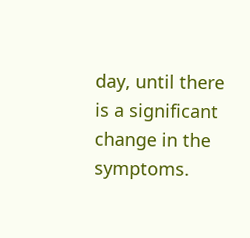day, until there is a significant change in the symptoms.